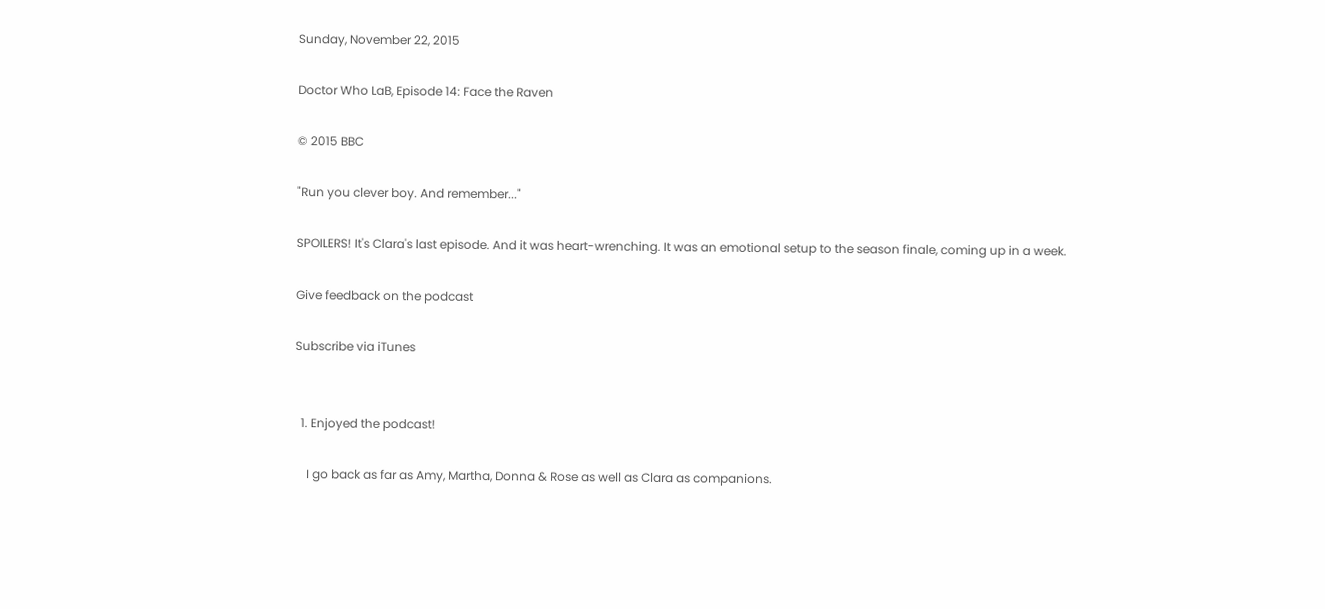Sunday, November 22, 2015

Doctor Who LaB, Episode 14: Face the Raven

© 2015 BBC

"Run you clever boy. And remember..."

SPOILERS! It's Clara's last episode. And it was heart-wrenching. It was an emotional setup to the season finale, coming up in a week.

Give feedback on the podcast

Subscribe via iTunes


  1. Enjoyed the podcast!

    I go back as far as Amy, Martha, Donna & Rose as well as Clara as companions.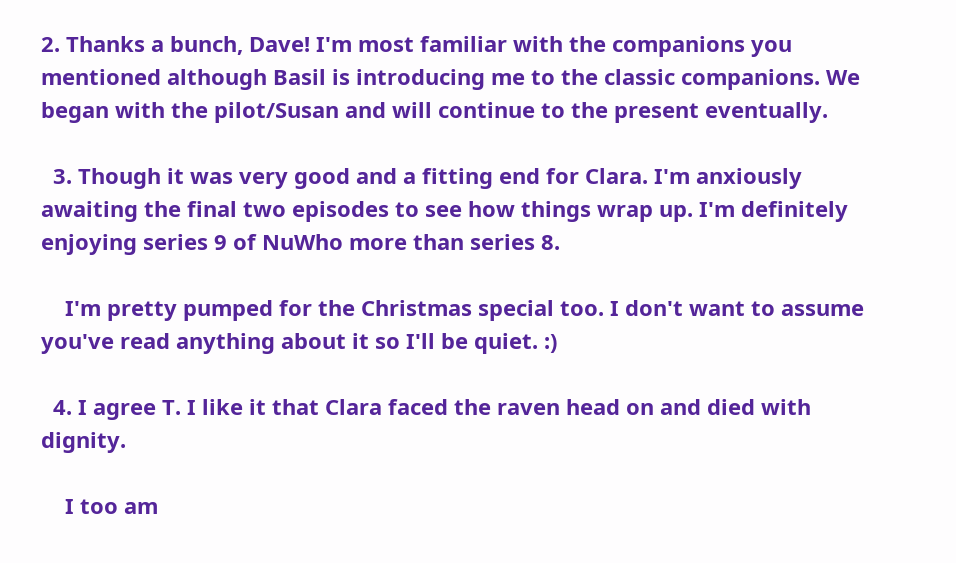2. Thanks a bunch, Dave! I'm most familiar with the companions you mentioned although Basil is introducing me to the classic companions. We began with the pilot/Susan and will continue to the present eventually.

  3. Though it was very good and a fitting end for Clara. I'm anxiously awaiting the final two episodes to see how things wrap up. I'm definitely enjoying series 9 of NuWho more than series 8.

    I'm pretty pumped for the Christmas special too. I don't want to assume you've read anything about it so I'll be quiet. :)

  4. I agree T. I like it that Clara faced the raven head on and died with dignity.

    I too am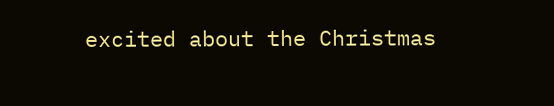excited about the Christmas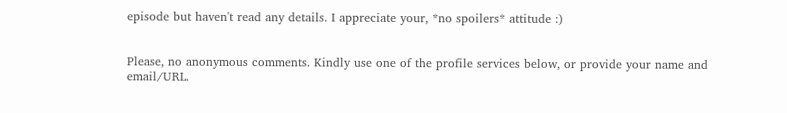episode but haven't read any details. I appreciate your, *no spoilers* attitude :)


Please, no anonymous comments. Kindly use one of the profile services below, or provide your name and email/URL.